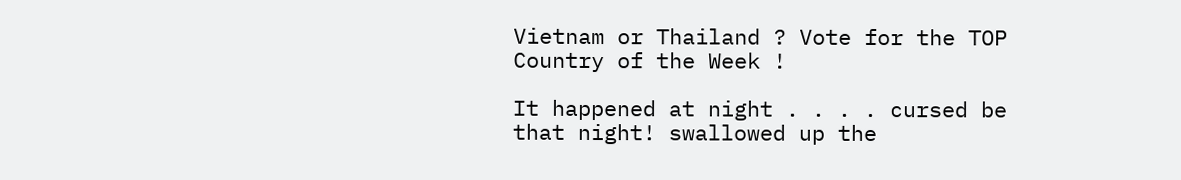Vietnam or Thailand ? Vote for the TOP Country of the Week !

It happened at night . . . . cursed be that night! swallowed up the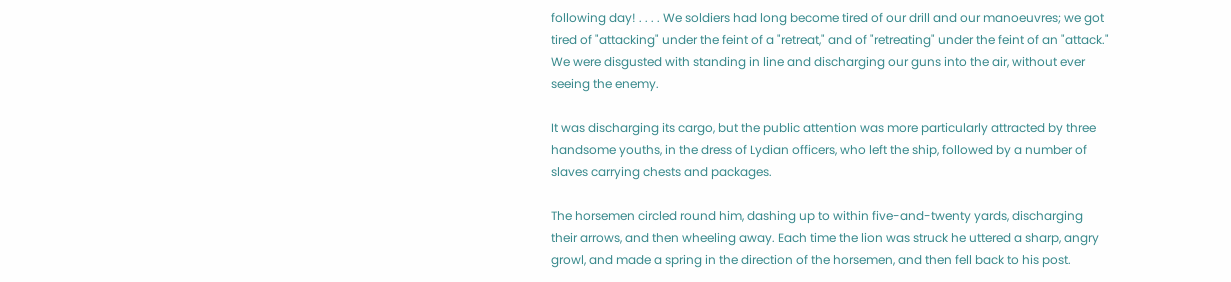following day! . . . . We soldiers had long become tired of our drill and our manoeuvres; we got tired of "attacking" under the feint of a "retreat," and of "retreating" under the feint of an "attack." We were disgusted with standing in line and discharging our guns into the air, without ever seeing the enemy.

It was discharging its cargo, but the public attention was more particularly attracted by three handsome youths, in the dress of Lydian officers, who left the ship, followed by a number of slaves carrying chests and packages.

The horsemen circled round him, dashing up to within five-and-twenty yards, discharging their arrows, and then wheeling away. Each time the lion was struck he uttered a sharp, angry growl, and made a spring in the direction of the horsemen, and then fell back to his post.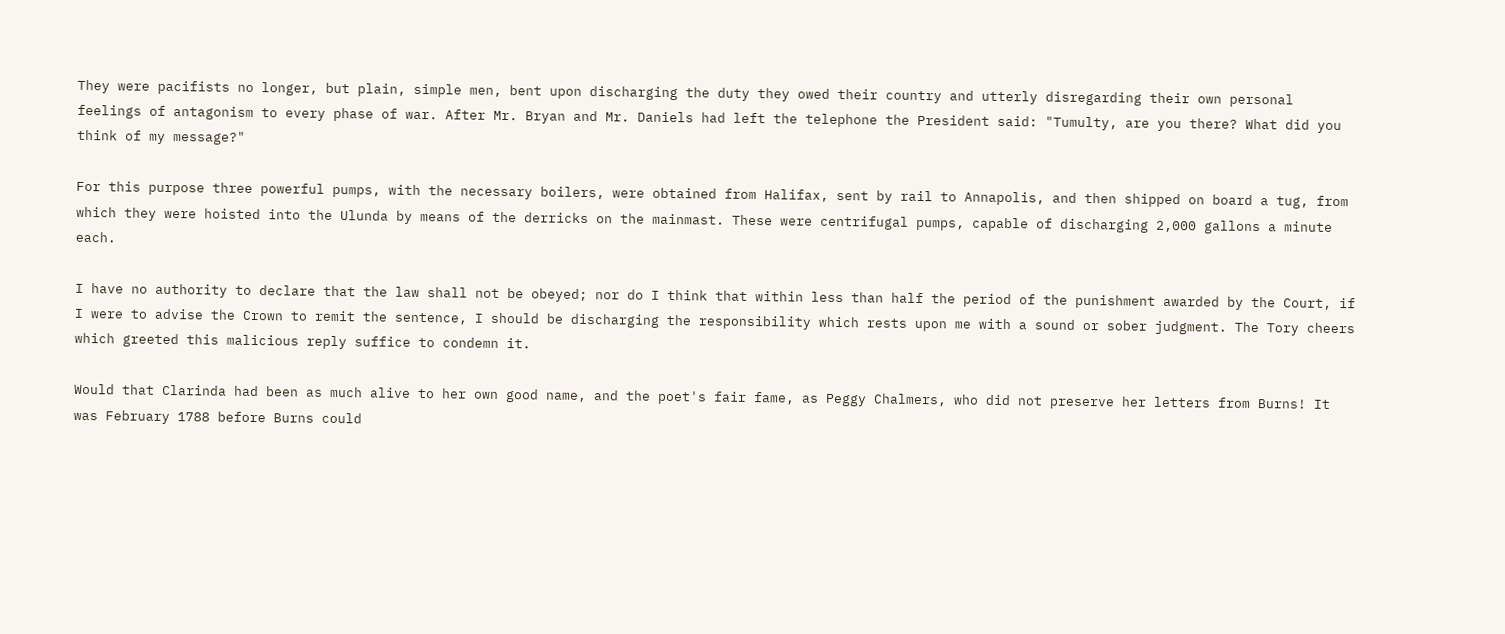They were pacifists no longer, but plain, simple men, bent upon discharging the duty they owed their country and utterly disregarding their own personal feelings of antagonism to every phase of war. After Mr. Bryan and Mr. Daniels had left the telephone the President said: "Tumulty, are you there? What did you think of my message?"

For this purpose three powerful pumps, with the necessary boilers, were obtained from Halifax, sent by rail to Annapolis, and then shipped on board a tug, from which they were hoisted into the Ulunda by means of the derricks on the mainmast. These were centrifugal pumps, capable of discharging 2,000 gallons a minute each.

I have no authority to declare that the law shall not be obeyed; nor do I think that within less than half the period of the punishment awarded by the Court, if I were to advise the Crown to remit the sentence, I should be discharging the responsibility which rests upon me with a sound or sober judgment. The Tory cheers which greeted this malicious reply suffice to condemn it.

Would that Clarinda had been as much alive to her own good name, and the poet's fair fame, as Peggy Chalmers, who did not preserve her letters from Burns! It was February 1788 before Burns could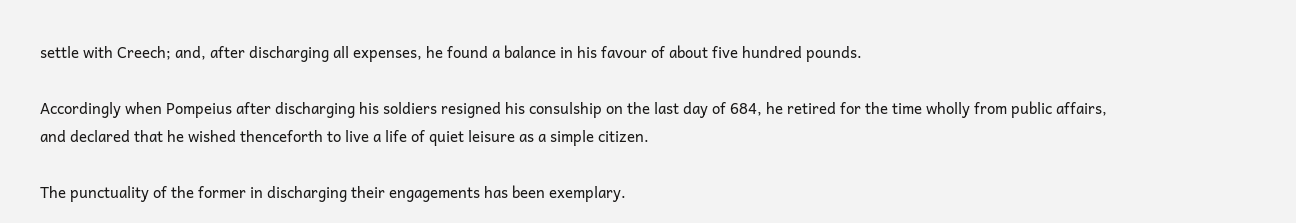settle with Creech; and, after discharging all expenses, he found a balance in his favour of about five hundred pounds.

Accordingly when Pompeius after discharging his soldiers resigned his consulship on the last day of 684, he retired for the time wholly from public affairs, and declared that he wished thenceforth to live a life of quiet leisure as a simple citizen.

The punctuality of the former in discharging their engagements has been exemplary.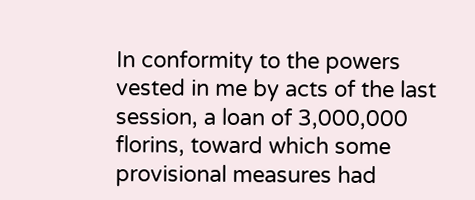In conformity to the powers vested in me by acts of the last session, a loan of 3,000,000 florins, toward which some provisional measures had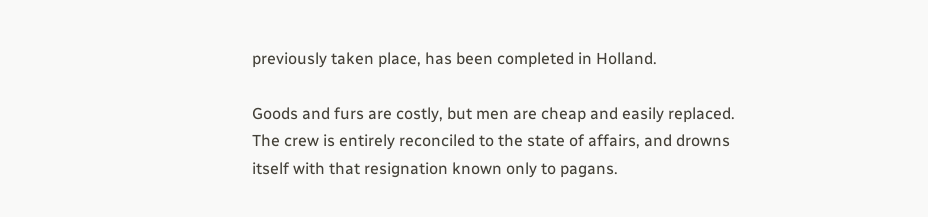previously taken place, has been completed in Holland.

Goods and furs are costly, but men are cheap and easily replaced. The crew is entirely reconciled to the state of affairs, and drowns itself with that resignation known only to pagans.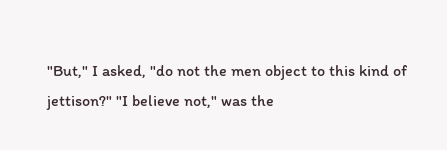"But," I asked, "do not the men object to this kind of jettison?" "I believe not," was the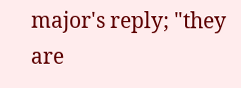major's reply; "they are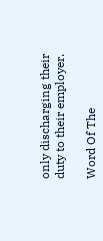only discharging their duty to their employer.

Word Of The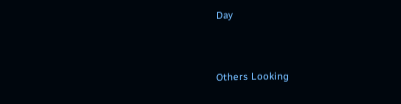Day


Others Looking